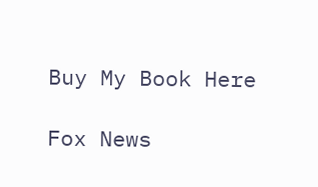Buy My Book Here

Fox News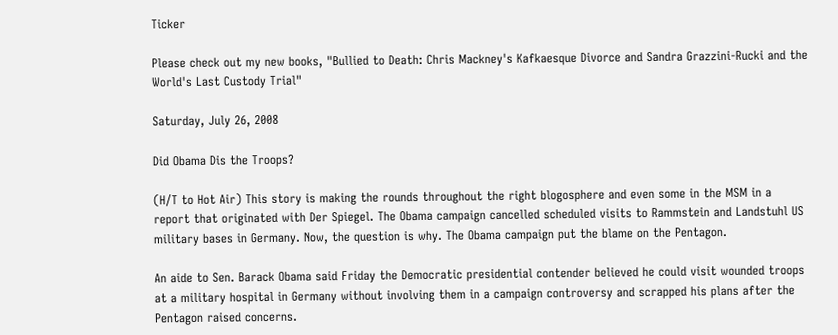Ticker

Please check out my new books, "Bullied to Death: Chris Mackney's Kafkaesque Divorce and Sandra Grazzini-Rucki and the World's Last Custody Trial"

Saturday, July 26, 2008

Did Obama Dis the Troops?

(H/T to Hot Air) This story is making the rounds throughout the right blogosphere and even some in the MSM in a report that originated with Der Spiegel. The Obama campaign cancelled scheduled visits to Rammstein and Landstuhl US military bases in Germany. Now, the question is why. The Obama campaign put the blame on the Pentagon.

An aide to Sen. Barack Obama said Friday the Democratic presidential contender believed he could visit wounded troops at a military hospital in Germany without involving them in a campaign controversy and scrapped his plans after the Pentagon raised concerns.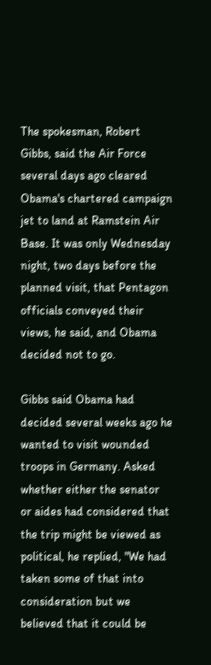The spokesman, Robert Gibbs, said the Air Force several days ago cleared Obama's chartered campaign jet to land at Ramstein Air Base. It was only Wednesday night, two days before the planned visit, that Pentagon officials conveyed their views, he said, and Obama decided not to go.

Gibbs said Obama had decided several weeks ago he wanted to visit wounded troops in Germany. Asked whether either the senator or aides had considered that the trip might be viewed as political, he replied, "We had taken some of that into consideration but we believed that it could be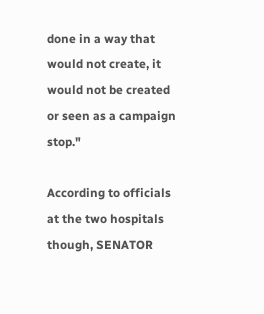done in a way that would not create, it would not be created or seen as a campaign stop."

According to officials at the two hospitals though, SENATOR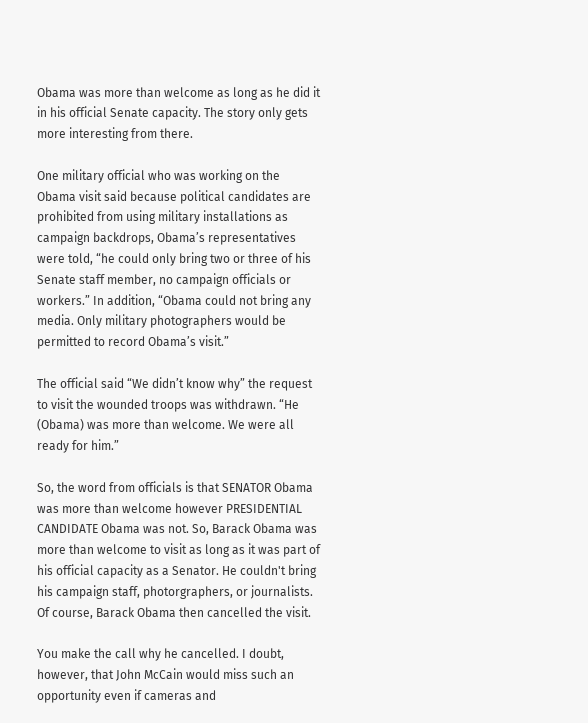Obama was more than welcome as long as he did it in his official Senate capacity. The story only gets more interesting from there.

One military official who was working on the Obama visit said because political candidates are prohibited from using military installations as campaign backdrops, Obama’s representatives were told, “he could only bring two or three of his Senate staff member, no campaign officials or workers.” In addition, “Obama could not bring any media. Only military photographers would be permitted to record Obama’s visit.”

The official said “We didn’t know why” the request to visit the wounded troops was withdrawn. “He (Obama) was more than welcome. We were all ready for him.”

So, the word from officials is that SENATOR Obama was more than welcome however PRESIDENTIAL CANDIDATE Obama was not. So, Barack Obama was more than welcome to visit as long as it was part of his official capacity as a Senator. He couldn't bring his campaign staff, photorgraphers, or journalists. Of course, Barack Obama then cancelled the visit.

You make the call why he cancelled. I doubt, however, that John McCain would miss such an opportunity even if cameras and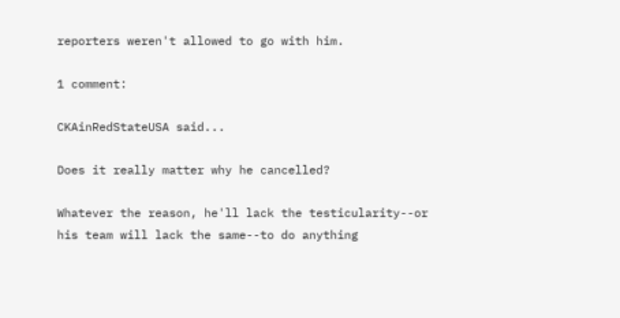reporters weren't allowed to go with him.

1 comment:

CKAinRedStateUSA said...

Does it really matter why he cancelled?

Whatever the reason, he'll lack the testicularity--or his team will lack the same--to do anything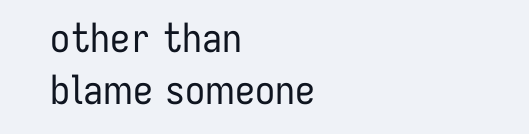other than blame someone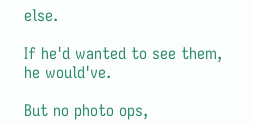else.

If he'd wanted to see them, he would've.

But no photo ops,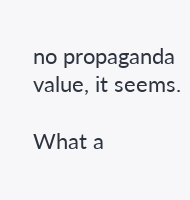no propaganda value, it seems.

What a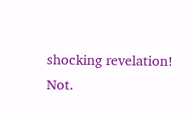shocking revelation! Not.